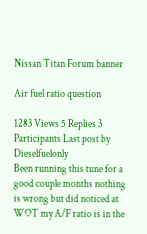Nissan Titan Forum banner

Air fuel ratio question

1283 Views 5 Replies 3 Participants Last post by  Dieselfuelonly
Been running this tune for a good couple months nothing is wrong but did noticed at WOT my A/F ratio is in the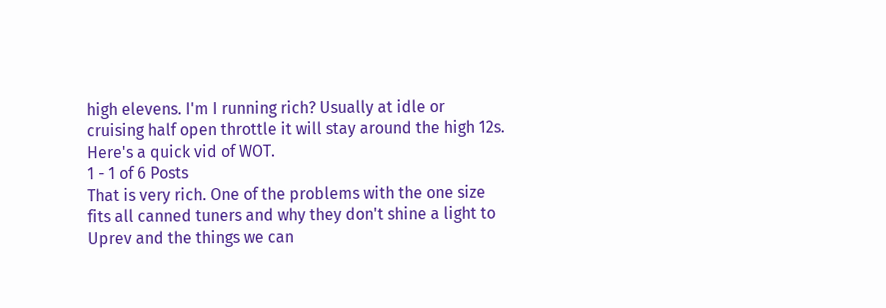high elevens. I'm I running rich? Usually at idle or cruising half open throttle it will stay around the high 12s. Here's a quick vid of WOT.
1 - 1 of 6 Posts
That is very rich. One of the problems with the one size fits all canned tuners and why they don't shine a light to Uprev and the things we can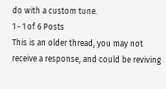do with a custom tune.
1 - 1 of 6 Posts
This is an older thread, you may not receive a response, and could be reviving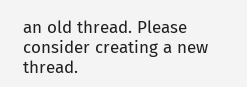an old thread. Please consider creating a new thread.